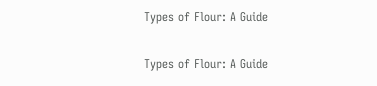Types of Flour: A Guide

Types of Flour: A Guide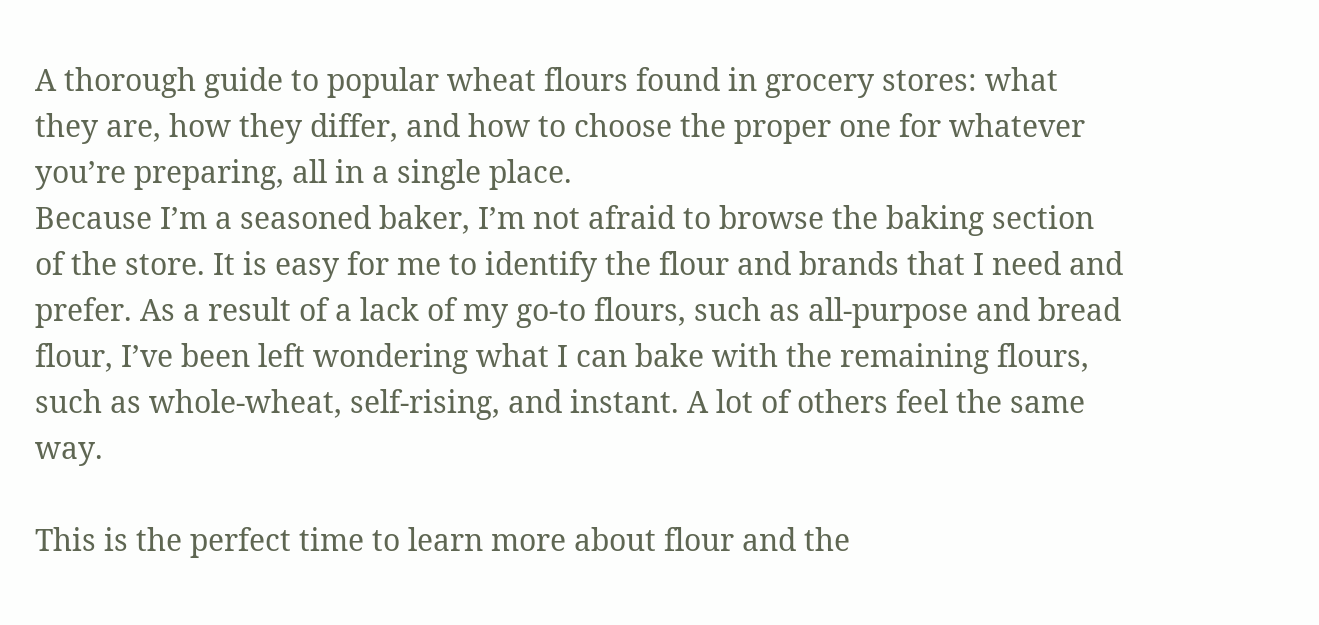A thorough guide to popular wheat flours found in grocery stores: what they are, how they differ, and how to choose the proper one for whatever you’re preparing, all in a single place.
Because I’m a seasoned baker, I’m not afraid to browse the baking section of the store. It is easy for me to identify the flour and brands that I need and prefer. As a result of a lack of my go-to flours, such as all-purpose and bread flour, I’ve been left wondering what I can bake with the remaining flours, such as whole-wheat, self-rising, and instant. A lot of others feel the same way.

This is the perfect time to learn more about flour and the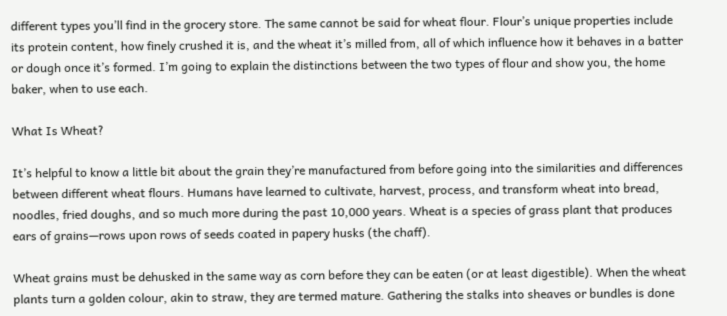different types you’ll find in the grocery store. The same cannot be said for wheat flour. Flour’s unique properties include its protein content, how finely crushed it is, and the wheat it’s milled from, all of which influence how it behaves in a batter or dough once it’s formed. I’m going to explain the distinctions between the two types of flour and show you, the home baker, when to use each.

What Is Wheat?

It’s helpful to know a little bit about the grain they’re manufactured from before going into the similarities and differences between different wheat flours. Humans have learned to cultivate, harvest, process, and transform wheat into bread, noodles, fried doughs, and so much more during the past 10,000 years. Wheat is a species of grass plant that produces ears of grains—rows upon rows of seeds coated in papery husks (the chaff).

Wheat grains must be dehusked in the same way as corn before they can be eaten (or at least digestible). When the wheat plants turn a golden colour, akin to straw, they are termed mature. Gathering the stalks into sheaves or bundles is done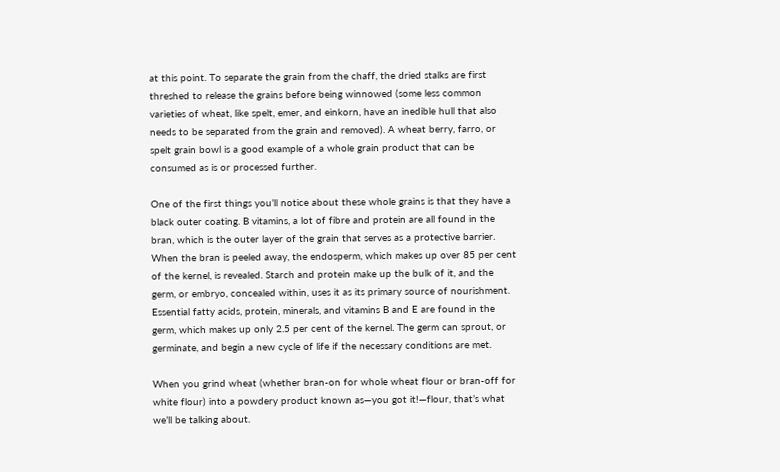at this point. To separate the grain from the chaff, the dried stalks are first threshed to release the grains before being winnowed (some less common varieties of wheat, like spelt, emer, and einkorn, have an inedible hull that also needs to be separated from the grain and removed). A wheat berry, farro, or spelt grain bowl is a good example of a whole grain product that can be consumed as is or processed further.

One of the first things you’ll notice about these whole grains is that they have a black outer coating. B vitamins, a lot of fibre and protein are all found in the bran, which is the outer layer of the grain that serves as a protective barrier. When the bran is peeled away, the endosperm, which makes up over 85 per cent of the kernel, is revealed. Starch and protein make up the bulk of it, and the germ, or embryo, concealed within, uses it as its primary source of nourishment. Essential fatty acids, protein, minerals, and vitamins B and E are found in the germ, which makes up only 2.5 per cent of the kernel. The germ can sprout, or germinate, and begin a new cycle of life if the necessary conditions are met.

When you grind wheat (whether bran-on for whole wheat flour or bran-off for white flour) into a powdery product known as—you got it!—flour, that’s what we’ll be talking about.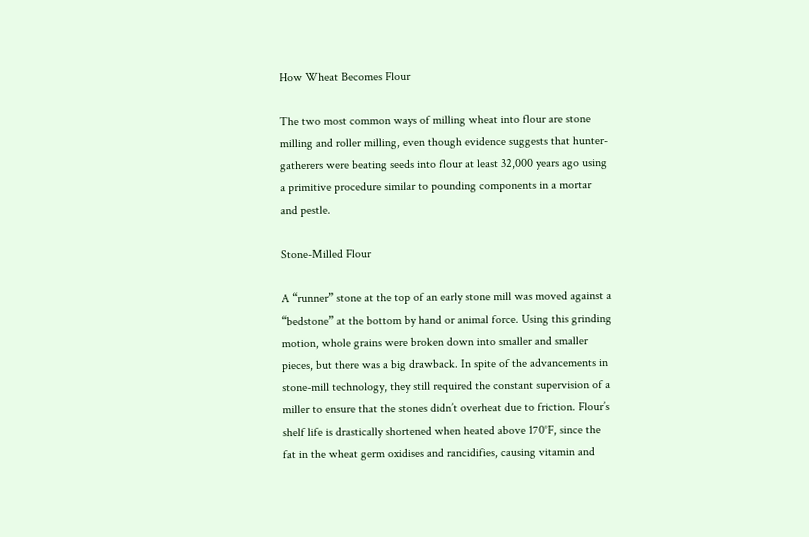How Wheat Becomes Flour

The two most common ways of milling wheat into flour are stone milling and roller milling, even though evidence suggests that hunter-gatherers were beating seeds into flour at least 32,000 years ago using a primitive procedure similar to pounding components in a mortar and pestle.

Stone-Milled Flour

A “runner” stone at the top of an early stone mill was moved against a “bedstone” at the bottom by hand or animal force. Using this grinding motion, whole grains were broken down into smaller and smaller pieces, but there was a big drawback. In spite of the advancements in stone-mill technology, they still required the constant supervision of a miller to ensure that the stones didn’t overheat due to friction. Flour’s shelf life is drastically shortened when heated above 170°F, since the fat in the wheat germ oxidises and rancidifies, causing vitamin and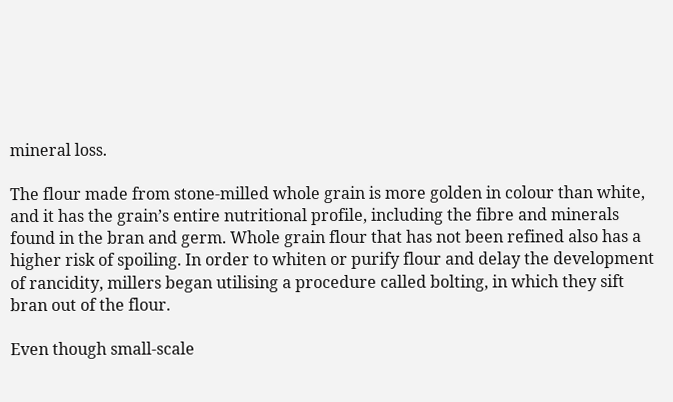mineral loss.

The flour made from stone-milled whole grain is more golden in colour than white, and it has the grain’s entire nutritional profile, including the fibre and minerals found in the bran and germ. Whole grain flour that has not been refined also has a higher risk of spoiling. In order to whiten or purify flour and delay the development of rancidity, millers began utilising a procedure called bolting, in which they sift bran out of the flour.

Even though small-scale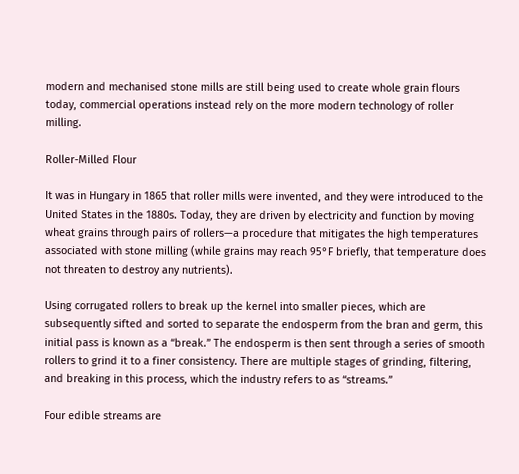modern and mechanised stone mills are still being used to create whole grain flours today, commercial operations instead rely on the more modern technology of roller milling.

Roller-Milled Flour

It was in Hungary in 1865 that roller mills were invented, and they were introduced to the United States in the 1880s. Today, they are driven by electricity and function by moving wheat grains through pairs of rollers—a procedure that mitigates the high temperatures associated with stone milling (while grains may reach 95°F briefly, that temperature does not threaten to destroy any nutrients).

Using corrugated rollers to break up the kernel into smaller pieces, which are subsequently sifted and sorted to separate the endosperm from the bran and germ, this initial pass is known as a “break.” The endosperm is then sent through a series of smooth rollers to grind it to a finer consistency. There are multiple stages of grinding, filtering, and breaking in this process, which the industry refers to as “streams.”

Four edible streams are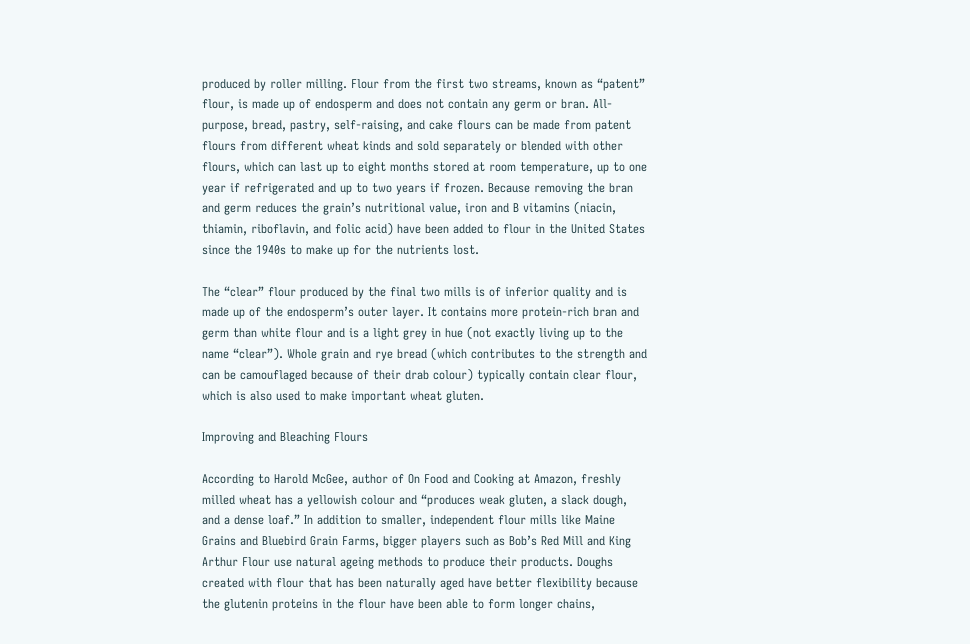produced by roller milling. Flour from the first two streams, known as “patent” flour, is made up of endosperm and does not contain any germ or bran. All-purpose, bread, pastry, self-raising, and cake flours can be made from patent flours from different wheat kinds and sold separately or blended with other flours, which can last up to eight months stored at room temperature, up to one year if refrigerated and up to two years if frozen. Because removing the bran and germ reduces the grain’s nutritional value, iron and B vitamins (niacin, thiamin, riboflavin, and folic acid) have been added to flour in the United States since the 1940s to make up for the nutrients lost.

The “clear” flour produced by the final two mills is of inferior quality and is made up of the endosperm’s outer layer. It contains more protein-rich bran and germ than white flour and is a light grey in hue (not exactly living up to the name “clear”). Whole grain and rye bread (which contributes to the strength and can be camouflaged because of their drab colour) typically contain clear flour, which is also used to make important wheat gluten.

Improving and Bleaching Flours

According to Harold McGee, author of On Food and Cooking at Amazon, freshly milled wheat has a yellowish colour and “produces weak gluten, a slack dough, and a dense loaf.” In addition to smaller, independent flour mills like Maine Grains and Bluebird Grain Farms, bigger players such as Bob’s Red Mill and King Arthur Flour use natural ageing methods to produce their products. Doughs created with flour that has been naturally aged have better flexibility because the glutenin proteins in the flour have been able to form longer chains,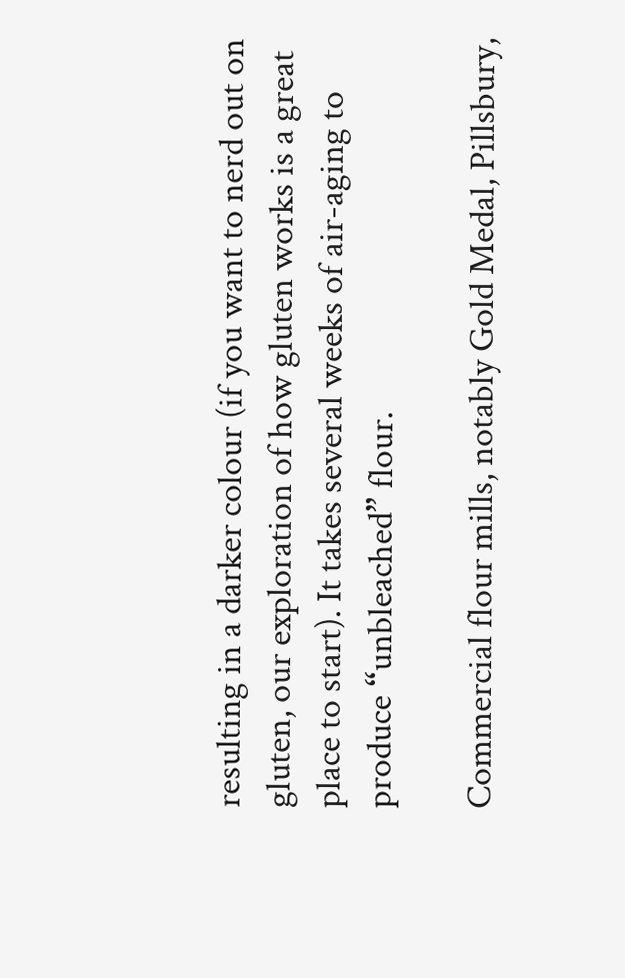resulting in a darker colour (if you want to nerd out on gluten, our exploration of how gluten works is a great place to start). It takes several weeks of air-aging to produce “unbleached” flour.

Commercial flour mills, notably Gold Medal, Pillsbury,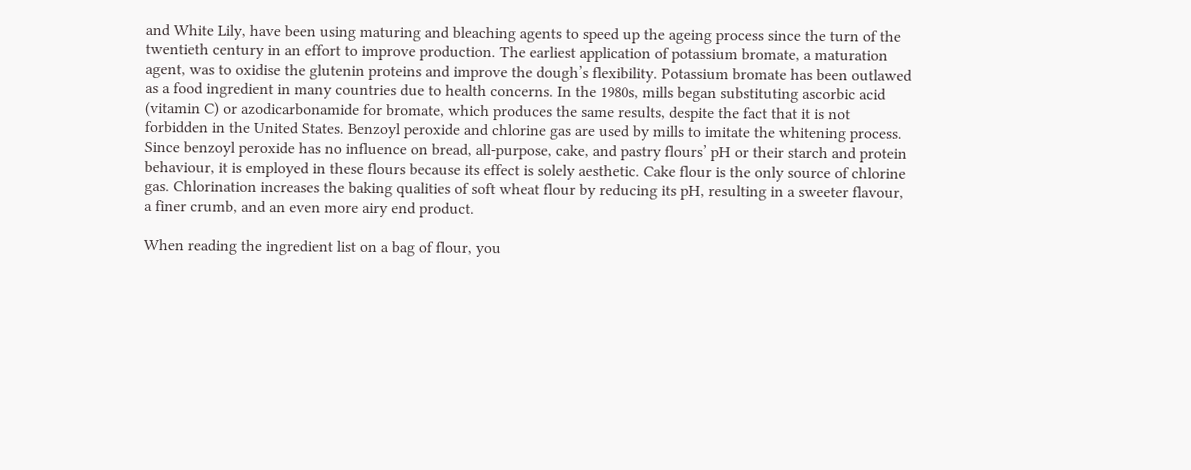and White Lily, have been using maturing and bleaching agents to speed up the ageing process since the turn of the twentieth century in an effort to improve production. The earliest application of potassium bromate, a maturation agent, was to oxidise the glutenin proteins and improve the dough’s flexibility. Potassium bromate has been outlawed as a food ingredient in many countries due to health concerns. In the 1980s, mills began substituting ascorbic acid (vitamin C) or azodicarbonamide for bromate, which produces the same results, despite the fact that it is not forbidden in the United States. Benzoyl peroxide and chlorine gas are used by mills to imitate the whitening process. Since benzoyl peroxide has no influence on bread, all-purpose, cake, and pastry flours’ pH or their starch and protein behaviour, it is employed in these flours because its effect is solely aesthetic. Cake flour is the only source of chlorine gas. Chlorination increases the baking qualities of soft wheat flour by reducing its pH, resulting in a sweeter flavour, a finer crumb, and an even more airy end product.

When reading the ingredient list on a bag of flour, you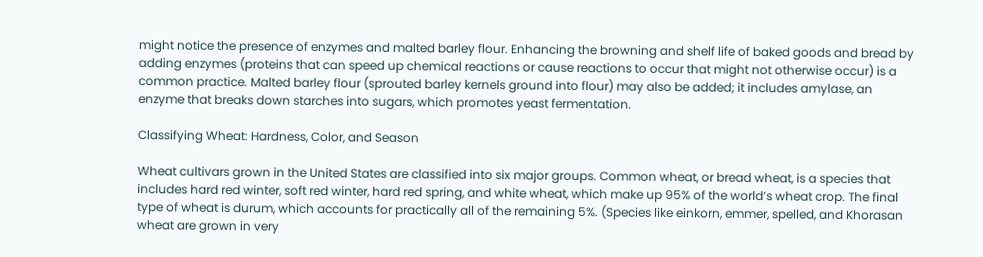might notice the presence of enzymes and malted barley flour. Enhancing the browning and shelf life of baked goods and bread by adding enzymes (proteins that can speed up chemical reactions or cause reactions to occur that might not otherwise occur) is a common practice. Malted barley flour (sprouted barley kernels ground into flour) may also be added; it includes amylase, an enzyme that breaks down starches into sugars, which promotes yeast fermentation.

Classifying Wheat: Hardness, Color, and Season

Wheat cultivars grown in the United States are classified into six major groups. Common wheat, or bread wheat, is a species that includes hard red winter, soft red winter, hard red spring, and white wheat, which make up 95% of the world’s wheat crop. The final type of wheat is durum, which accounts for practically all of the remaining 5%. (Species like einkorn, emmer, spelled, and Khorasan wheat are grown in very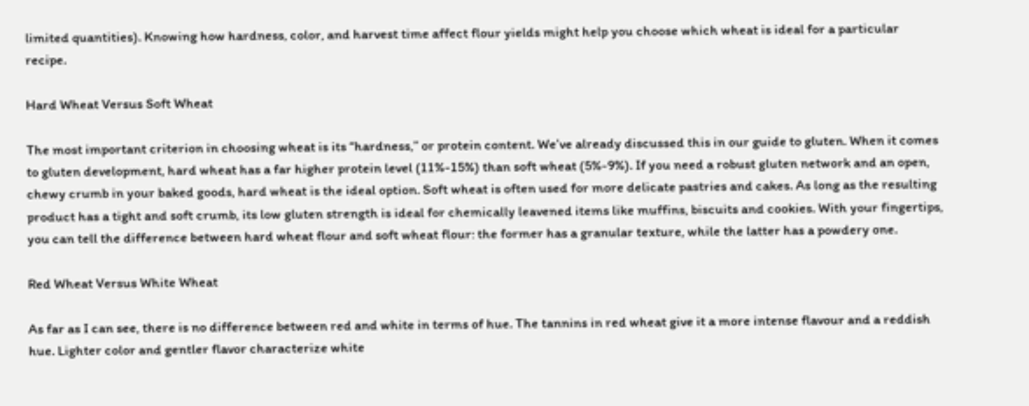limited quantities). Knowing how hardness, color, and harvest time affect flour yields might help you choose which wheat is ideal for a particular recipe.

Hard Wheat Versus Soft Wheat

The most important criterion in choosing wheat is its “hardness,” or protein content. We’ve already discussed this in our guide to gluten. When it comes to gluten development, hard wheat has a far higher protein level (11%-15%) than soft wheat (5%-9%). If you need a robust gluten network and an open, chewy crumb in your baked goods, hard wheat is the ideal option. Soft wheat is often used for more delicate pastries and cakes. As long as the resulting product has a tight and soft crumb, its low gluten strength is ideal for chemically leavened items like muffins, biscuits and cookies. With your fingertips, you can tell the difference between hard wheat flour and soft wheat flour: the former has a granular texture, while the latter has a powdery one.

Red Wheat Versus White Wheat

As far as I can see, there is no difference between red and white in terms of hue. The tannins in red wheat give it a more intense flavour and a reddish hue. Lighter color and gentler flavor characterize white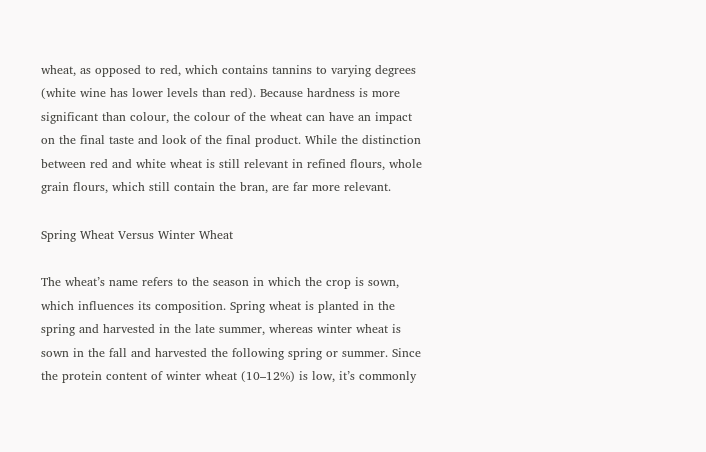wheat, as opposed to red, which contains tannins to varying degrees (white wine has lower levels than red). Because hardness is more significant than colour, the colour of the wheat can have an impact on the final taste and look of the final product. While the distinction between red and white wheat is still relevant in refined flours, whole grain flours, which still contain the bran, are far more relevant.

Spring Wheat Versus Winter Wheat

The wheat’s name refers to the season in which the crop is sown, which influences its composition. Spring wheat is planted in the spring and harvested in the late summer, whereas winter wheat is sown in the fall and harvested the following spring or summer. Since the protein content of winter wheat (10–12%) is low, it’s commonly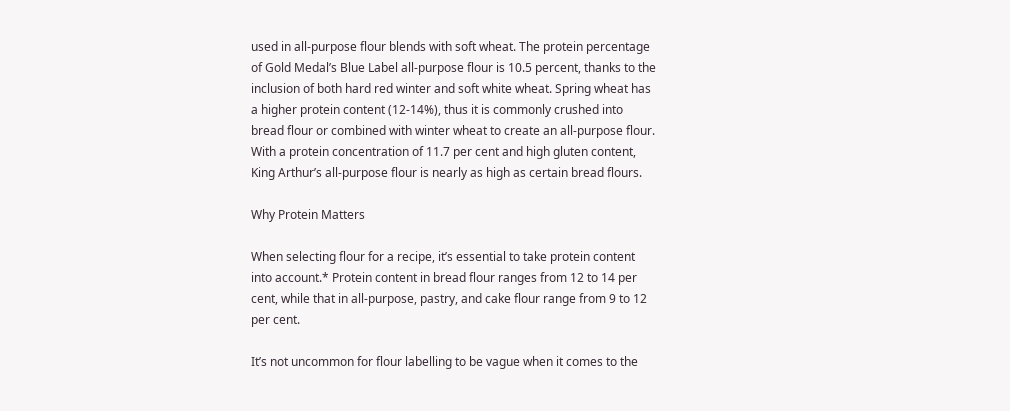used in all-purpose flour blends with soft wheat. The protein percentage of Gold Medal’s Blue Label all-purpose flour is 10.5 percent, thanks to the inclusion of both hard red winter and soft white wheat. Spring wheat has a higher protein content (12-14%), thus it is commonly crushed into bread flour or combined with winter wheat to create an all-purpose flour. With a protein concentration of 11.7 per cent and high gluten content, King Arthur’s all-purpose flour is nearly as high as certain bread flours.

Why Protein Matters

When selecting flour for a recipe, it’s essential to take protein content into account.* Protein content in bread flour ranges from 12 to 14 per cent, while that in all-purpose, pastry, and cake flour range from 9 to 12 per cent.

It’s not uncommon for flour labelling to be vague when it comes to the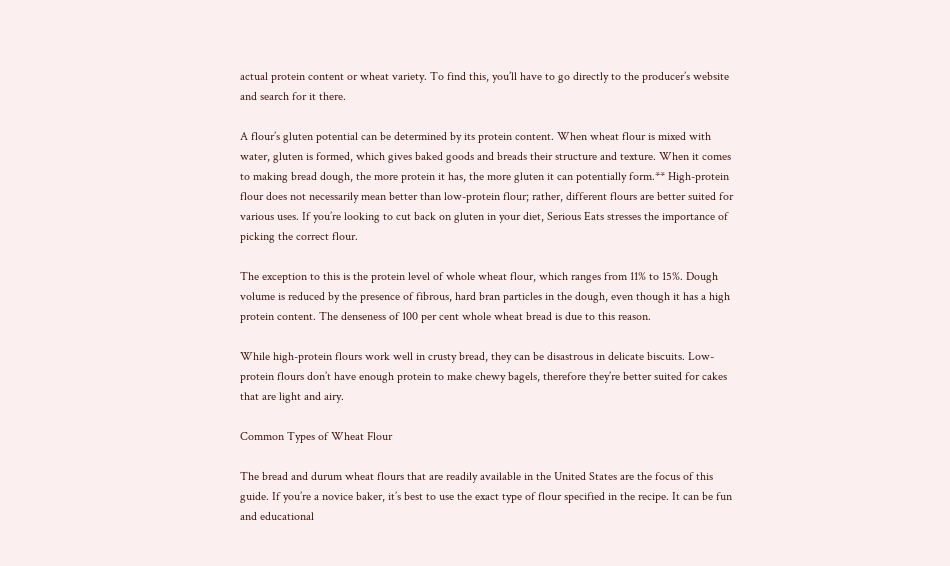actual protein content or wheat variety. To find this, you’ll have to go directly to the producer’s website and search for it there.

A flour’s gluten potential can be determined by its protein content. When wheat flour is mixed with water, gluten is formed, which gives baked goods and breads their structure and texture. When it comes to making bread dough, the more protein it has, the more gluten it can potentially form.** High-protein flour does not necessarily mean better than low-protein flour; rather, different flours are better suited for various uses. If you’re looking to cut back on gluten in your diet, Serious Eats stresses the importance of picking the correct flour.

The exception to this is the protein level of whole wheat flour, which ranges from 11% to 15%. Dough volume is reduced by the presence of fibrous, hard bran particles in the dough, even though it has a high protein content. The denseness of 100 per cent whole wheat bread is due to this reason.

While high-protein flours work well in crusty bread, they can be disastrous in delicate biscuits. Low-protein flours don’t have enough protein to make chewy bagels, therefore they’re better suited for cakes that are light and airy.

Common Types of Wheat Flour

The bread and durum wheat flours that are readily available in the United States are the focus of this guide. If you’re a novice baker, it’s best to use the exact type of flour specified in the recipe. It can be fun and educational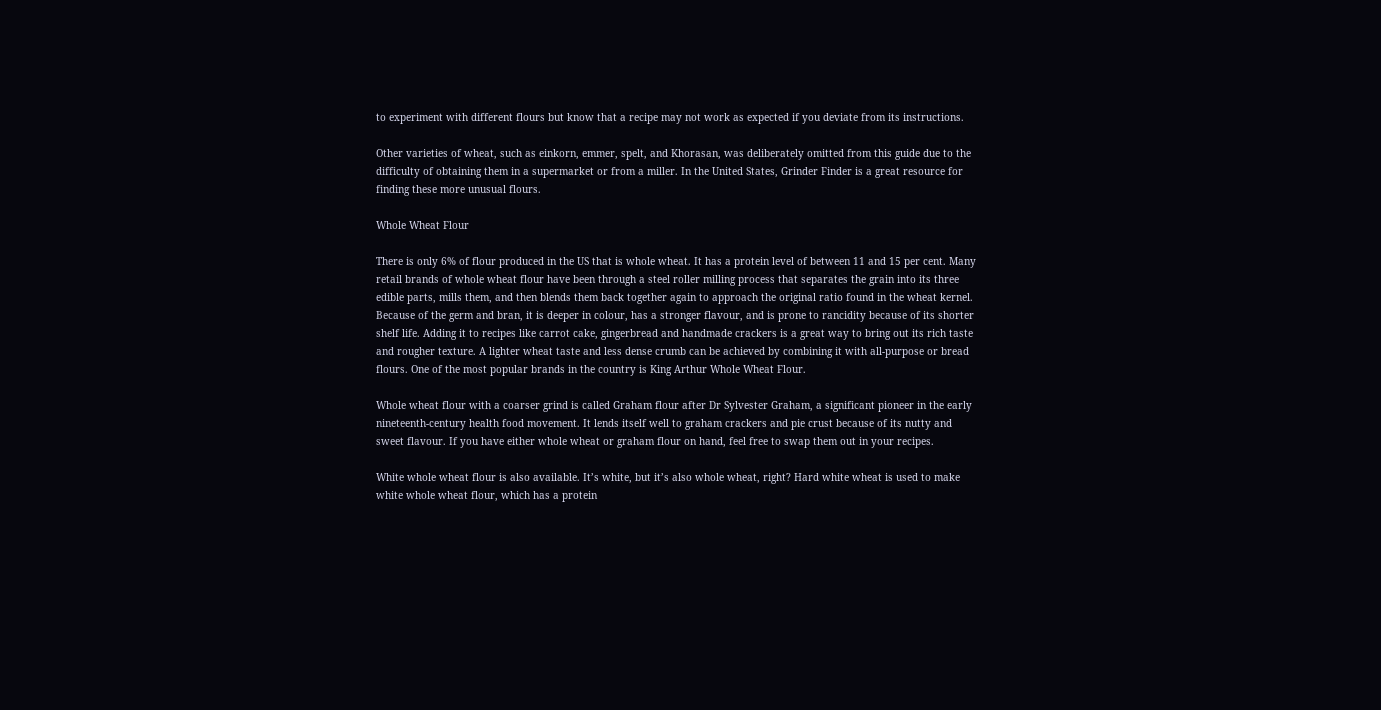to experiment with different flours but know that a recipe may not work as expected if you deviate from its instructions.

Other varieties of wheat, such as einkorn, emmer, spelt, and Khorasan, was deliberately omitted from this guide due to the difficulty of obtaining them in a supermarket or from a miller. In the United States, Grinder Finder is a great resource for finding these more unusual flours.

Whole Wheat Flour

There is only 6% of flour produced in the US that is whole wheat. It has a protein level of between 11 and 15 per cent. Many retail brands of whole wheat flour have been through a steel roller milling process that separates the grain into its three edible parts, mills them, and then blends them back together again to approach the original ratio found in the wheat kernel. Because of the germ and bran, it is deeper in colour, has a stronger flavour, and is prone to rancidity because of its shorter shelf life. Adding it to recipes like carrot cake, gingerbread and handmade crackers is a great way to bring out its rich taste and rougher texture. A lighter wheat taste and less dense crumb can be achieved by combining it with all-purpose or bread flours. One of the most popular brands in the country is King Arthur Whole Wheat Flour.

Whole wheat flour with a coarser grind is called Graham flour after Dr Sylvester Graham, a significant pioneer in the early nineteenth-century health food movement. It lends itself well to graham crackers and pie crust because of its nutty and sweet flavour. If you have either whole wheat or graham flour on hand, feel free to swap them out in your recipes.

White whole wheat flour is also available. It’s white, but it’s also whole wheat, right? Hard white wheat is used to make white whole wheat flour, which has a protein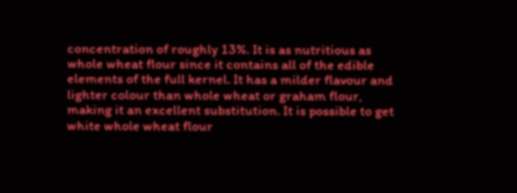concentration of roughly 13%. It is as nutritious as whole wheat flour since it contains all of the edible elements of the full kernel. It has a milder flavour and lighter colour than whole wheat or graham flour, making it an excellent substitution. It is possible to get white whole wheat flour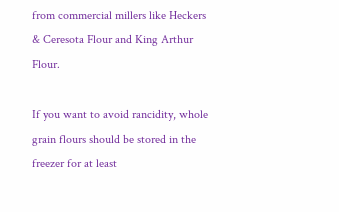from commercial millers like Heckers & Ceresota Flour and King Arthur Flour.

If you want to avoid rancidity, whole grain flours should be stored in the freezer for at least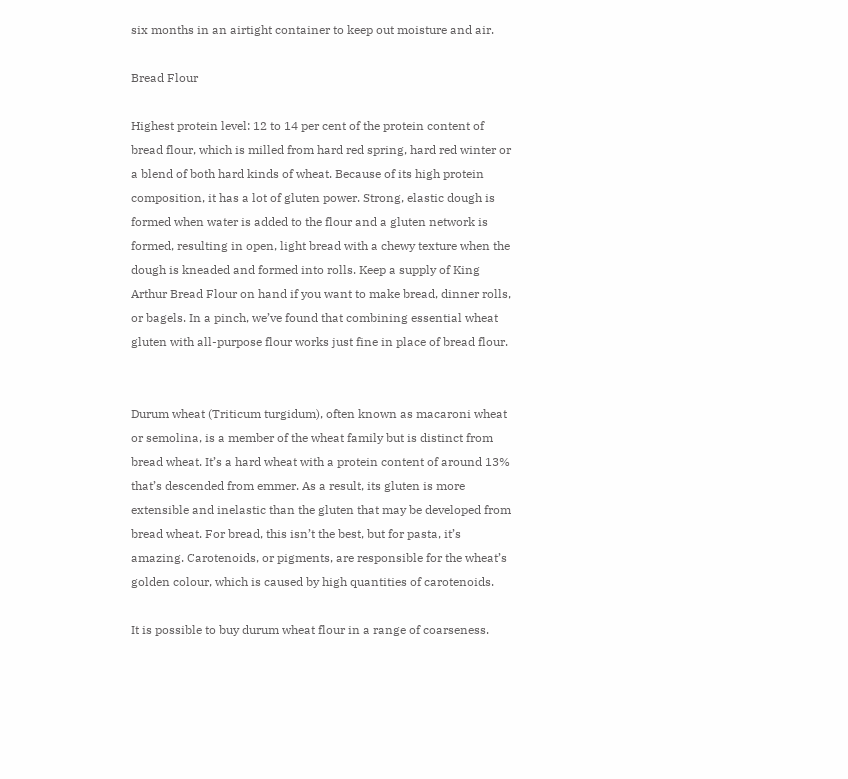six months in an airtight container to keep out moisture and air.

Bread Flour

Highest protein level: 12 to 14 per cent of the protein content of bread flour, which is milled from hard red spring, hard red winter or a blend of both hard kinds of wheat. Because of its high protein composition, it has a lot of gluten power. Strong, elastic dough is formed when water is added to the flour and a gluten network is formed, resulting in open, light bread with a chewy texture when the dough is kneaded and formed into rolls. Keep a supply of King Arthur Bread Flour on hand if you want to make bread, dinner rolls, or bagels. In a pinch, we’ve found that combining essential wheat gluten with all-purpose flour works just fine in place of bread flour.


Durum wheat (Triticum turgidum), often known as macaroni wheat or semolina, is a member of the wheat family but is distinct from bread wheat. It’s a hard wheat with a protein content of around 13% that’s descended from emmer. As a result, its gluten is more extensible and inelastic than the gluten that may be developed from bread wheat. For bread, this isn’t the best, but for pasta, it’s amazing. Carotenoids, or pigments, are responsible for the wheat’s golden colour, which is caused by high quantities of carotenoids.

It is possible to buy durum wheat flour in a range of coarseness.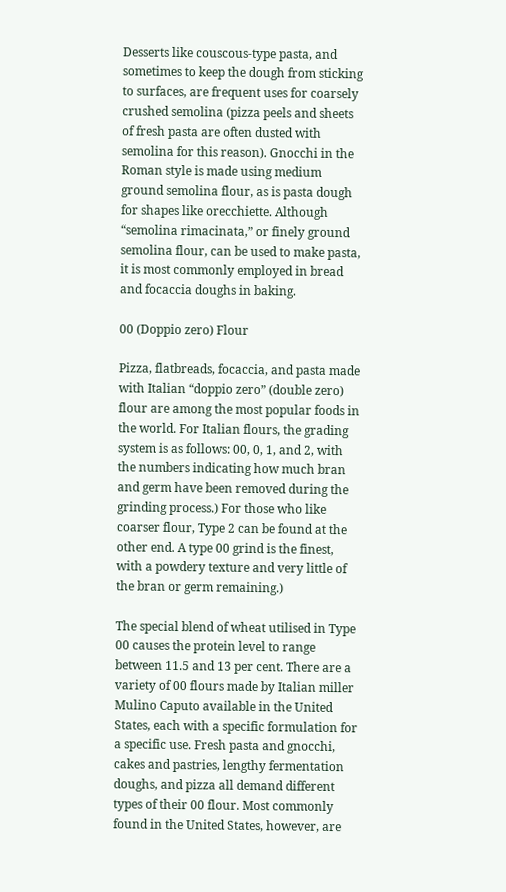Desserts like couscous-type pasta, and sometimes to keep the dough from sticking to surfaces, are frequent uses for coarsely crushed semolina (pizza peels and sheets of fresh pasta are often dusted with semolina for this reason). Gnocchi in the Roman style is made using medium ground semolina flour, as is pasta dough for shapes like orecchiette. Although “semolina rimacinata,” or finely ground semolina flour, can be used to make pasta, it is most commonly employed in bread and focaccia doughs in baking.

00 (Doppio zero) Flour

Pizza, flatbreads, focaccia, and pasta made with Italian “doppio zero” (double zero) flour are among the most popular foods in the world. For Italian flours, the grading system is as follows: 00, 0, 1, and 2, with the numbers indicating how much bran and germ have been removed during the grinding process.) For those who like coarser flour, Type 2 can be found at the other end. A type 00 grind is the finest, with a powdery texture and very little of the bran or germ remaining.)

The special blend of wheat utilised in Type 00 causes the protein level to range between 11.5 and 13 per cent. There are a variety of 00 flours made by Italian miller Mulino Caputo available in the United States, each with a specific formulation for a specific use. Fresh pasta and gnocchi, cakes and pastries, lengthy fermentation doughs, and pizza all demand different types of their 00 flour. Most commonly found in the United States, however, are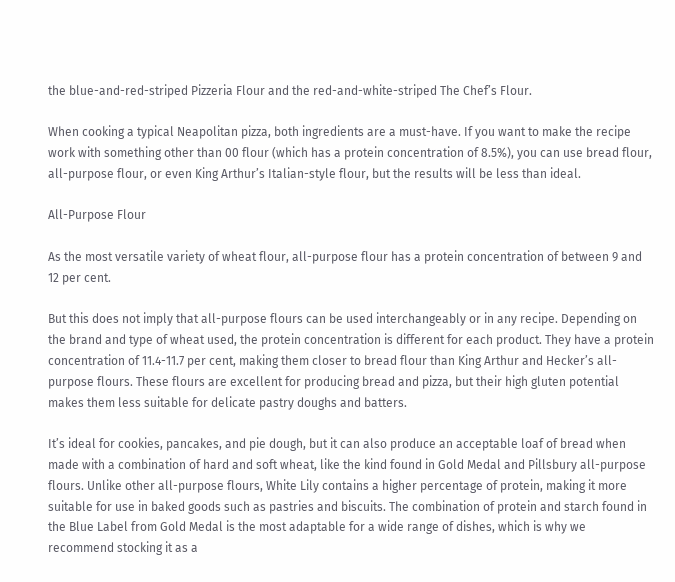the blue-and-red-striped Pizzeria Flour and the red-and-white-striped The Chef’s Flour.

When cooking a typical Neapolitan pizza, both ingredients are a must-have. If you want to make the recipe work with something other than 00 flour (which has a protein concentration of 8.5%), you can use bread flour, all-purpose flour, or even King Arthur’s Italian-style flour, but the results will be less than ideal.

All-Purpose Flour

As the most versatile variety of wheat flour, all-purpose flour has a protein concentration of between 9 and 12 per cent.

But this does not imply that all-purpose flours can be used interchangeably or in any recipe. Depending on the brand and type of wheat used, the protein concentration is different for each product. They have a protein concentration of 11.4-11.7 per cent, making them closer to bread flour than King Arthur and Hecker’s all-purpose flours. These flours are excellent for producing bread and pizza, but their high gluten potential makes them less suitable for delicate pastry doughs and batters.

It’s ideal for cookies, pancakes, and pie dough, but it can also produce an acceptable loaf of bread when made with a combination of hard and soft wheat, like the kind found in Gold Medal and Pillsbury all-purpose flours. Unlike other all-purpose flours, White Lily contains a higher percentage of protein, making it more suitable for use in baked goods such as pastries and biscuits. The combination of protein and starch found in the Blue Label from Gold Medal is the most adaptable for a wide range of dishes, which is why we recommend stocking it as a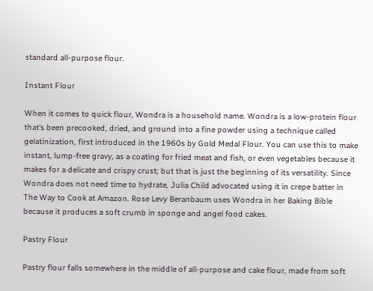standard all-purpose flour.

Instant Flour

When it comes to quick flour, Wondra is a household name. Wondra is a low-protein flour that’s been precooked, dried, and ground into a fine powder using a technique called gelatinization, first introduced in the 1960s by Gold Medal Flour. You can use this to make instant, lump-free gravy, as a coating for fried meat and fish, or even vegetables because it makes for a delicate and crispy crust; but that is just the beginning of its versatility. Since Wondra does not need time to hydrate, Julia Child advocated using it in crepe batter in The Way to Cook at Amazon. Rose Levy Beranbaum uses Wondra in her Baking Bible because it produces a soft crumb in sponge and angel food cakes.

Pastry Flour

Pastry flour falls somewhere in the middle of all-purpose and cake flour, made from soft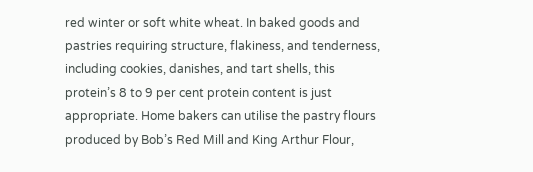red winter or soft white wheat. In baked goods and pastries requiring structure, flakiness, and tenderness, including cookies, danishes, and tart shells, this protein’s 8 to 9 per cent protein content is just appropriate. Home bakers can utilise the pastry flours produced by Bob’s Red Mill and King Arthur Flour,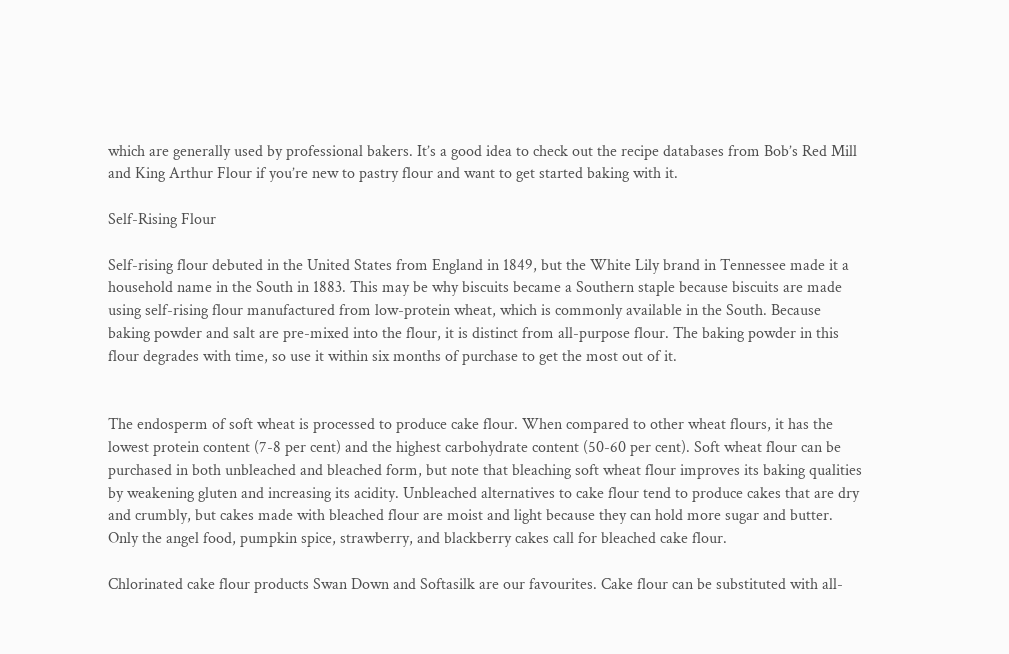which are generally used by professional bakers. It’s a good idea to check out the recipe databases from Bob’s Red Mill and King Arthur Flour if you’re new to pastry flour and want to get started baking with it.

Self-Rising Flour

Self-rising flour debuted in the United States from England in 1849, but the White Lily brand in Tennessee made it a household name in the South in 1883. This may be why biscuits became a Southern staple because biscuits are made using self-rising flour manufactured from low-protein wheat, which is commonly available in the South. Because baking powder and salt are pre-mixed into the flour, it is distinct from all-purpose flour. The baking powder in this flour degrades with time, so use it within six months of purchase to get the most out of it.


The endosperm of soft wheat is processed to produce cake flour. When compared to other wheat flours, it has the lowest protein content (7-8 per cent) and the highest carbohydrate content (50-60 per cent). Soft wheat flour can be purchased in both unbleached and bleached form, but note that bleaching soft wheat flour improves its baking qualities by weakening gluten and increasing its acidity. Unbleached alternatives to cake flour tend to produce cakes that are dry and crumbly, but cakes made with bleached flour are moist and light because they can hold more sugar and butter. Only the angel food, pumpkin spice, strawberry, and blackberry cakes call for bleached cake flour.

Chlorinated cake flour products Swan Down and Softasilk are our favourites. Cake flour can be substituted with all-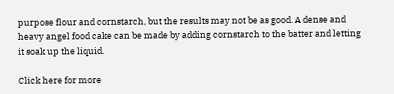purpose flour and cornstarch, but the results may not be as good. A dense and heavy angel food cake can be made by adding cornstarch to the batter and letting it soak up the liquid.

Click here for more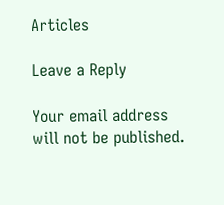Articles

Leave a Reply

Your email address will not be published.